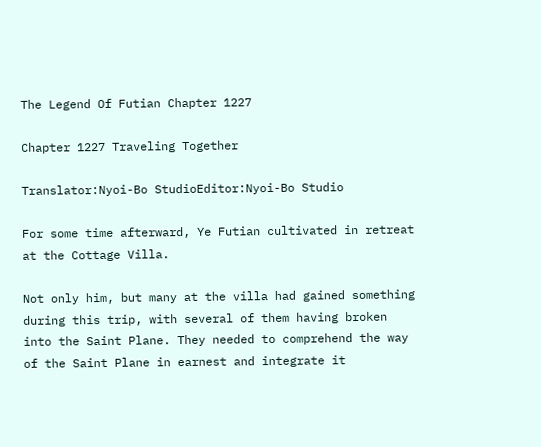The Legend Of Futian Chapter 1227

Chapter 1227 Traveling Together

Translator:Nyoi-Bo StudioEditor:Nyoi-Bo Studio

For some time afterward, Ye Futian cultivated in retreat at the Cottage Villa.

Not only him, but many at the villa had gained something during this trip, with several of them having broken into the Saint Plane. They needed to comprehend the way of the Saint Plane in earnest and integrate it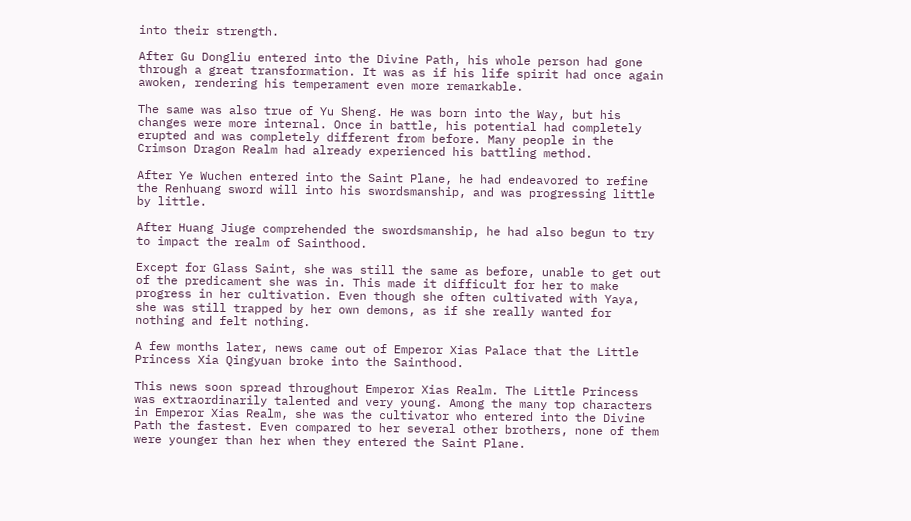into their strength.

After Gu Dongliu entered into the Divine Path, his whole person had gone through a great transformation. It was as if his life spirit had once again awoken, rendering his temperament even more remarkable.

The same was also true of Yu Sheng. He was born into the Way, but his changes were more internal. Once in battle, his potential had completely erupted and was completely different from before. Many people in the Crimson Dragon Realm had already experienced his battling method.

After Ye Wuchen entered into the Saint Plane, he had endeavored to refine the Renhuang sword will into his swordsmanship, and was progressing little by little.

After Huang Jiuge comprehended the swordsmanship, he had also begun to try to impact the realm of Sainthood.

Except for Glass Saint, she was still the same as before, unable to get out of the predicament she was in. This made it difficult for her to make progress in her cultivation. Even though she often cultivated with Yaya, she was still trapped by her own demons, as if she really wanted for nothing and felt nothing.

A few months later, news came out of Emperor Xias Palace that the Little Princess Xia Qingyuan broke into the Sainthood.

This news soon spread throughout Emperor Xias Realm. The Little Princess was extraordinarily talented and very young. Among the many top characters in Emperor Xias Realm, she was the cultivator who entered into the Divine Path the fastest. Even compared to her several other brothers, none of them were younger than her when they entered the Saint Plane.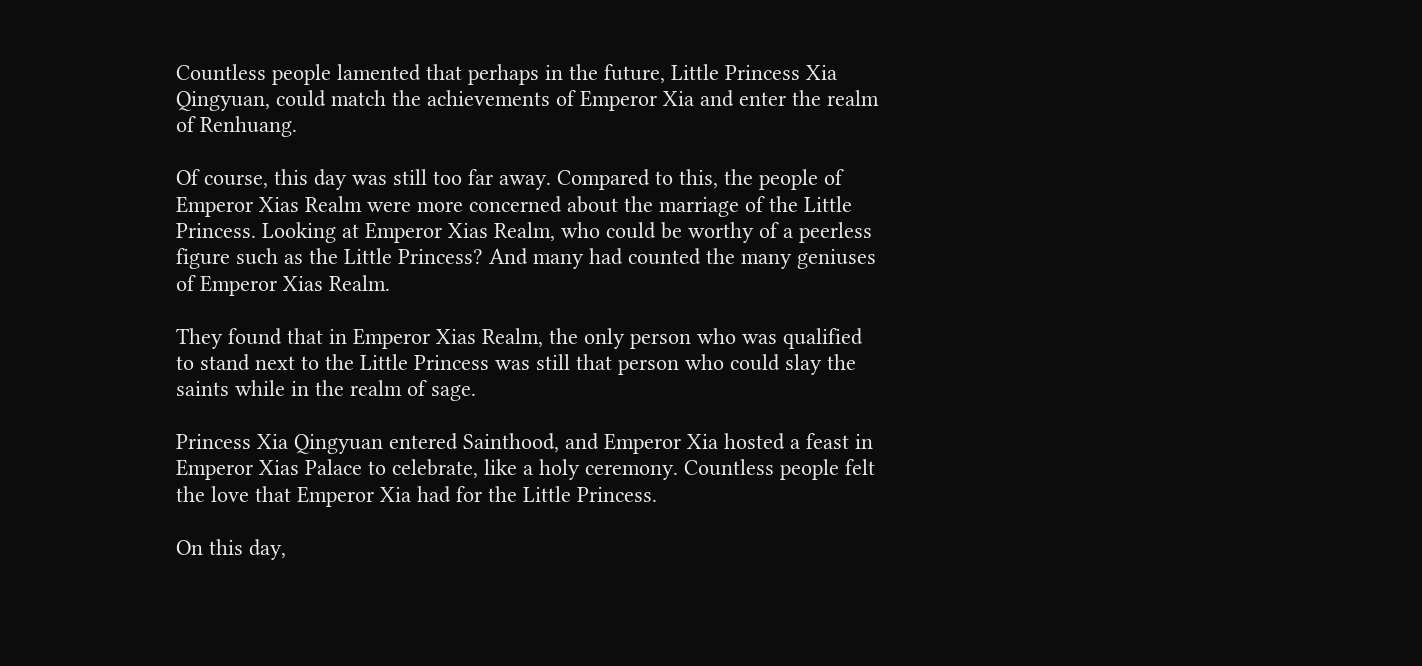Countless people lamented that perhaps in the future, Little Princess Xia Qingyuan, could match the achievements of Emperor Xia and enter the realm of Renhuang.

Of course, this day was still too far away. Compared to this, the people of Emperor Xias Realm were more concerned about the marriage of the Little Princess. Looking at Emperor Xias Realm, who could be worthy of a peerless figure such as the Little Princess? And many had counted the many geniuses of Emperor Xias Realm.

They found that in Emperor Xias Realm, the only person who was qualified to stand next to the Little Princess was still that person who could slay the saints while in the realm of sage.

Princess Xia Qingyuan entered Sainthood, and Emperor Xia hosted a feast in Emperor Xias Palace to celebrate, like a holy ceremony. Countless people felt the love that Emperor Xia had for the Little Princess.

On this day,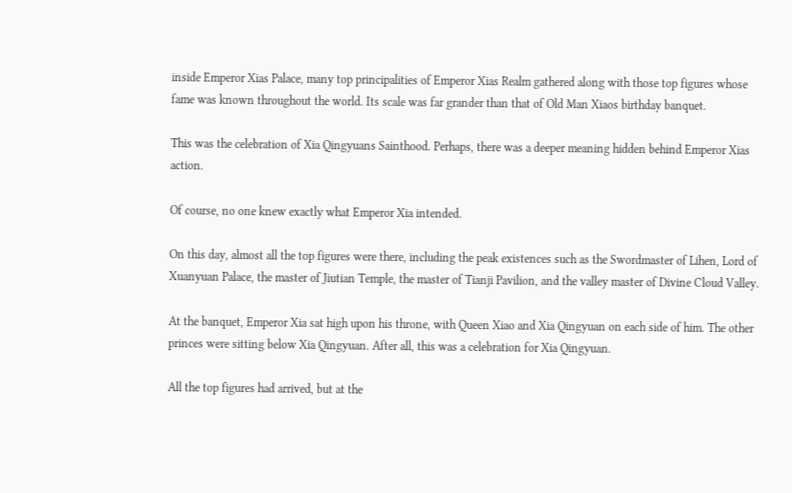inside Emperor Xias Palace, many top principalities of Emperor Xias Realm gathered along with those top figures whose fame was known throughout the world. Its scale was far grander than that of Old Man Xiaos birthday banquet.

This was the celebration of Xia Qingyuans Sainthood. Perhaps, there was a deeper meaning hidden behind Emperor Xias action.

Of course, no one knew exactly what Emperor Xia intended.

On this day, almost all the top figures were there, including the peak existences such as the Swordmaster of Lihen, Lord of Xuanyuan Palace, the master of Jiutian Temple, the master of Tianji Pavilion, and the valley master of Divine Cloud Valley.

At the banquet, Emperor Xia sat high upon his throne, with Queen Xiao and Xia Qingyuan on each side of him. The other princes were sitting below Xia Qingyuan. After all, this was a celebration for Xia Qingyuan.

All the top figures had arrived, but at the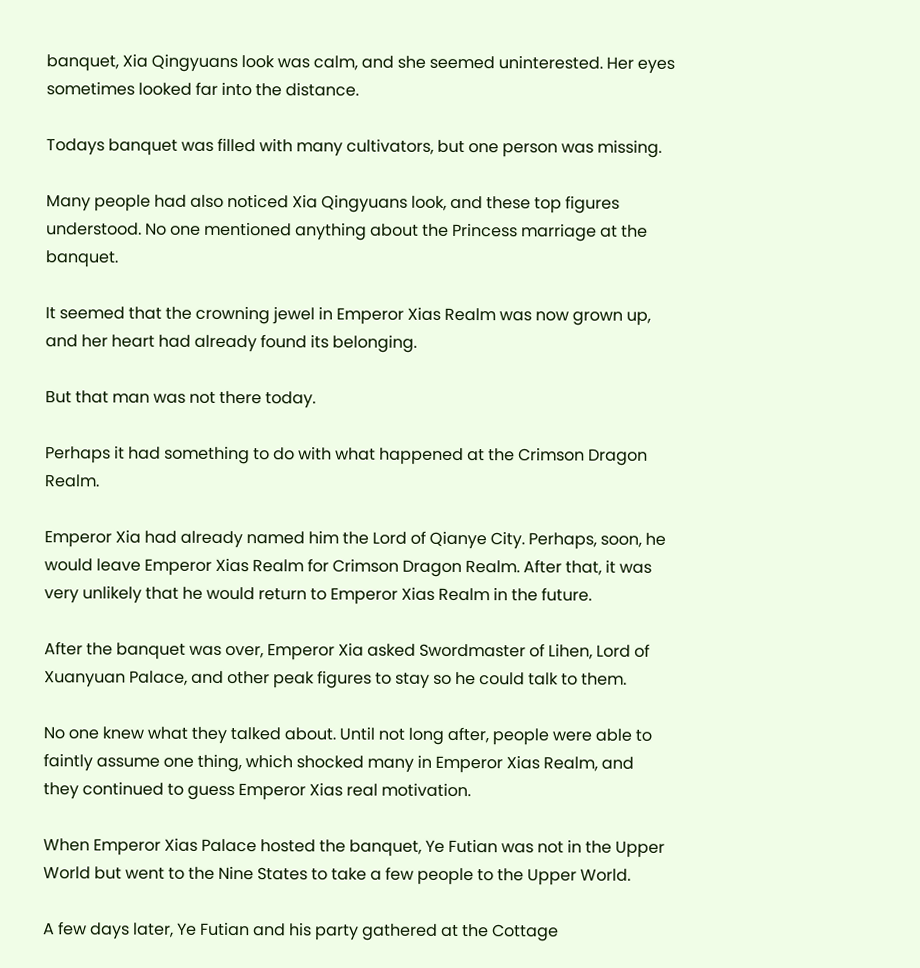banquet, Xia Qingyuans look was calm, and she seemed uninterested. Her eyes sometimes looked far into the distance.

Todays banquet was filled with many cultivators, but one person was missing.

Many people had also noticed Xia Qingyuans look, and these top figures understood. No one mentioned anything about the Princess marriage at the banquet.

It seemed that the crowning jewel in Emperor Xias Realm was now grown up, and her heart had already found its belonging.

But that man was not there today.

Perhaps it had something to do with what happened at the Crimson Dragon Realm.

Emperor Xia had already named him the Lord of Qianye City. Perhaps, soon, he would leave Emperor Xias Realm for Crimson Dragon Realm. After that, it was very unlikely that he would return to Emperor Xias Realm in the future.

After the banquet was over, Emperor Xia asked Swordmaster of Lihen, Lord of Xuanyuan Palace, and other peak figures to stay so he could talk to them.

No one knew what they talked about. Until not long after, people were able to faintly assume one thing, which shocked many in Emperor Xias Realm, and they continued to guess Emperor Xias real motivation.

When Emperor Xias Palace hosted the banquet, Ye Futian was not in the Upper World but went to the Nine States to take a few people to the Upper World.

A few days later, Ye Futian and his party gathered at the Cottage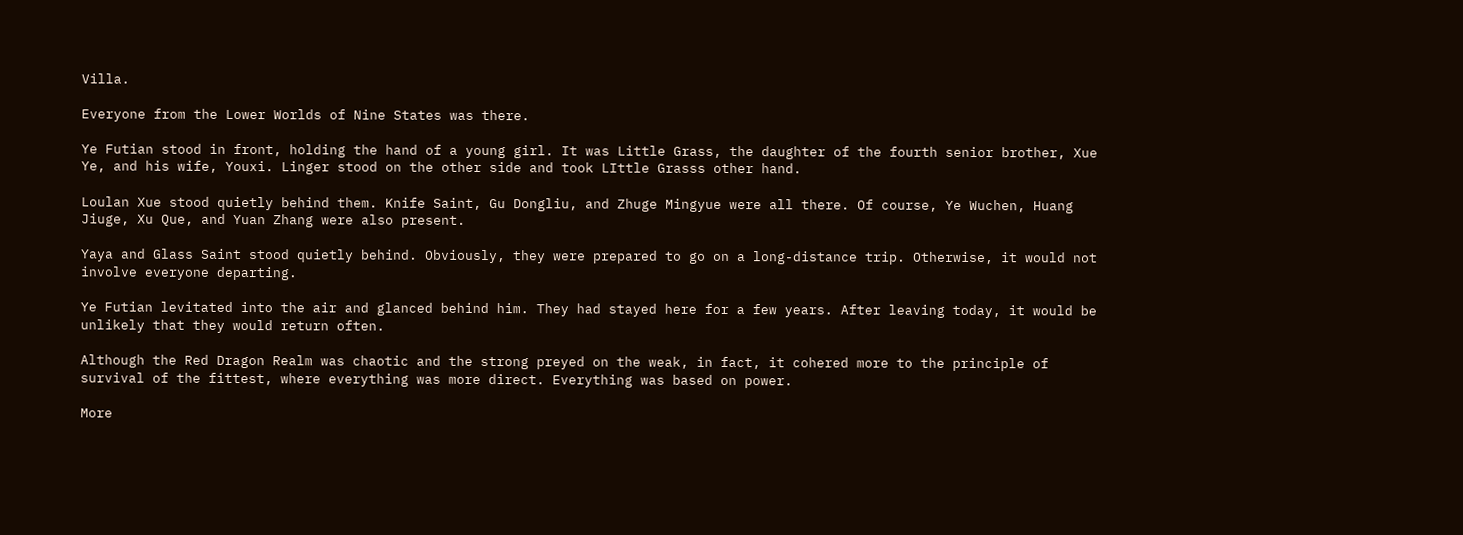Villa.

Everyone from the Lower Worlds of Nine States was there.

Ye Futian stood in front, holding the hand of a young girl. It was Little Grass, the daughter of the fourth senior brother, Xue Ye, and his wife, Youxi. Linger stood on the other side and took LIttle Grasss other hand.

Loulan Xue stood quietly behind them. Knife Saint, Gu Dongliu, and Zhuge Mingyue were all there. Of course, Ye Wuchen, Huang Jiuge, Xu Que, and Yuan Zhang were also present.

Yaya and Glass Saint stood quietly behind. Obviously, they were prepared to go on a long-distance trip. Otherwise, it would not involve everyone departing.

Ye Futian levitated into the air and glanced behind him. They had stayed here for a few years. After leaving today, it would be unlikely that they would return often.

Although the Red Dragon Realm was chaotic and the strong preyed on the weak, in fact, it cohered more to the principle of survival of the fittest, where everything was more direct. Everything was based on power.

More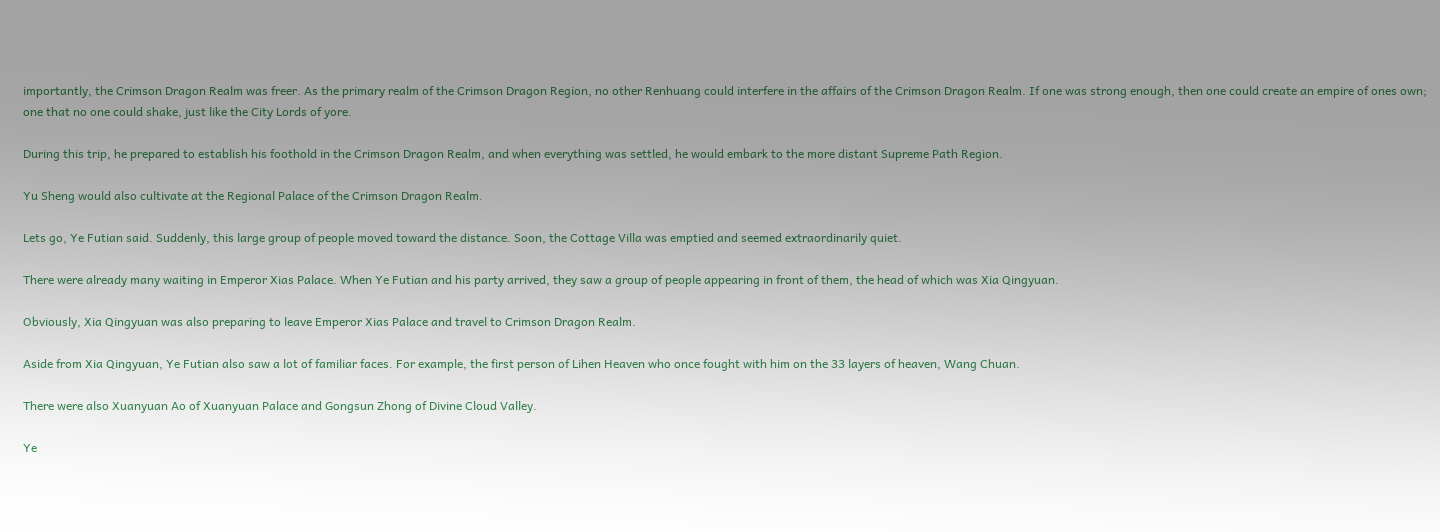importantly, the Crimson Dragon Realm was freer. As the primary realm of the Crimson Dragon Region, no other Renhuang could interfere in the affairs of the Crimson Dragon Realm. If one was strong enough, then one could create an empire of ones own; one that no one could shake, just like the City Lords of yore.

During this trip, he prepared to establish his foothold in the Crimson Dragon Realm, and when everything was settled, he would embark to the more distant Supreme Path Region.

Yu Sheng would also cultivate at the Regional Palace of the Crimson Dragon Realm.

Lets go, Ye Futian said. Suddenly, this large group of people moved toward the distance. Soon, the Cottage Villa was emptied and seemed extraordinarily quiet.

There were already many waiting in Emperor Xias Palace. When Ye Futian and his party arrived, they saw a group of people appearing in front of them, the head of which was Xia Qingyuan.

Obviously, Xia Qingyuan was also preparing to leave Emperor Xias Palace and travel to Crimson Dragon Realm.

Aside from Xia Qingyuan, Ye Futian also saw a lot of familiar faces. For example, the first person of Lihen Heaven who once fought with him on the 33 layers of heaven, Wang Chuan.

There were also Xuanyuan Ao of Xuanyuan Palace and Gongsun Zhong of Divine Cloud Valley.

Ye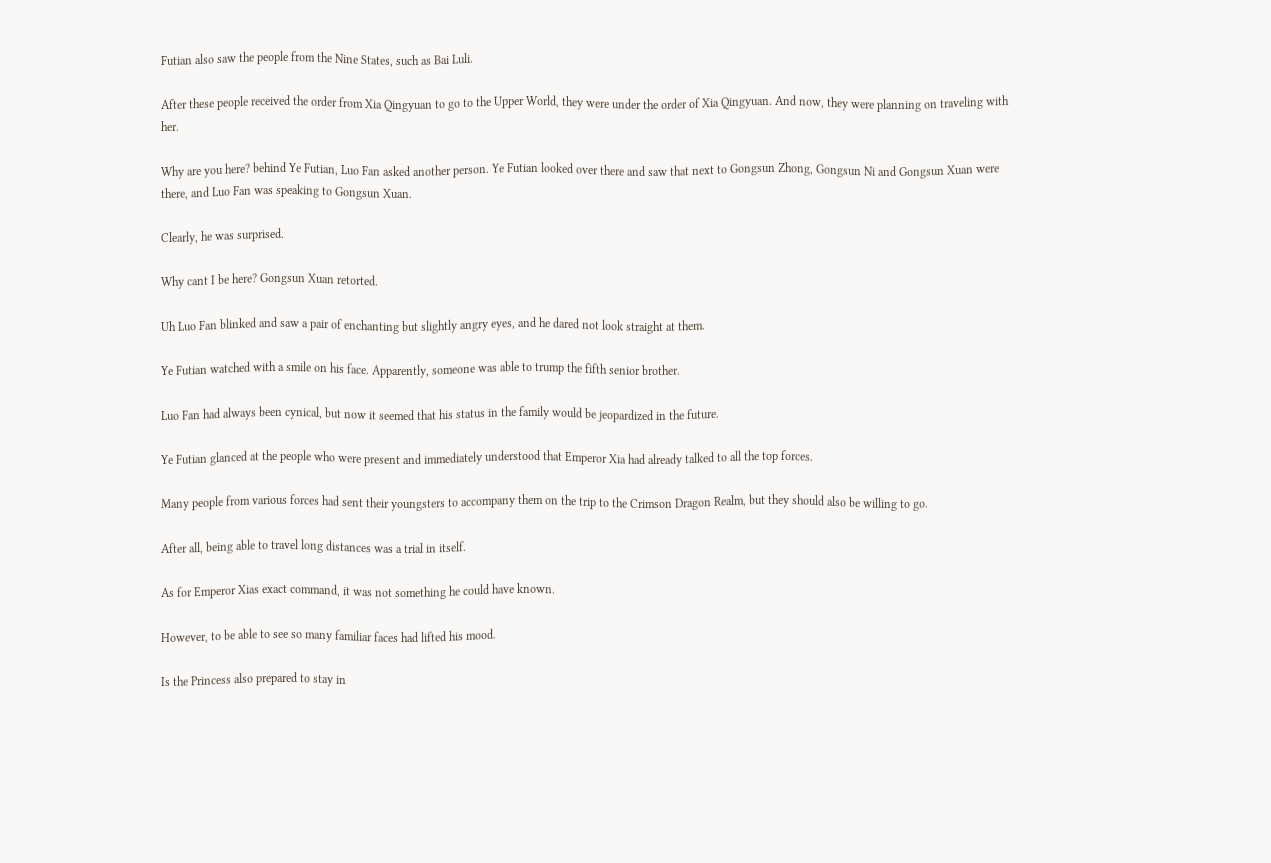Futian also saw the people from the Nine States, such as Bai Luli.

After these people received the order from Xia Qingyuan to go to the Upper World, they were under the order of Xia Qingyuan. And now, they were planning on traveling with her.

Why are you here? behind Ye Futian, Luo Fan asked another person. Ye Futian looked over there and saw that next to Gongsun Zhong, Gongsun Ni and Gongsun Xuan were there, and Luo Fan was speaking to Gongsun Xuan.

Clearly, he was surprised.

Why cant I be here? Gongsun Xuan retorted.

Uh Luo Fan blinked and saw a pair of enchanting but slightly angry eyes, and he dared not look straight at them.

Ye Futian watched with a smile on his face. Apparently, someone was able to trump the fifth senior brother.

Luo Fan had always been cynical, but now it seemed that his status in the family would be jeopardized in the future.

Ye Futian glanced at the people who were present and immediately understood that Emperor Xia had already talked to all the top forces.

Many people from various forces had sent their youngsters to accompany them on the trip to the Crimson Dragon Realm, but they should also be willing to go.

After all, being able to travel long distances was a trial in itself.

As for Emperor Xias exact command, it was not something he could have known.

However, to be able to see so many familiar faces had lifted his mood.

Is the Princess also prepared to stay in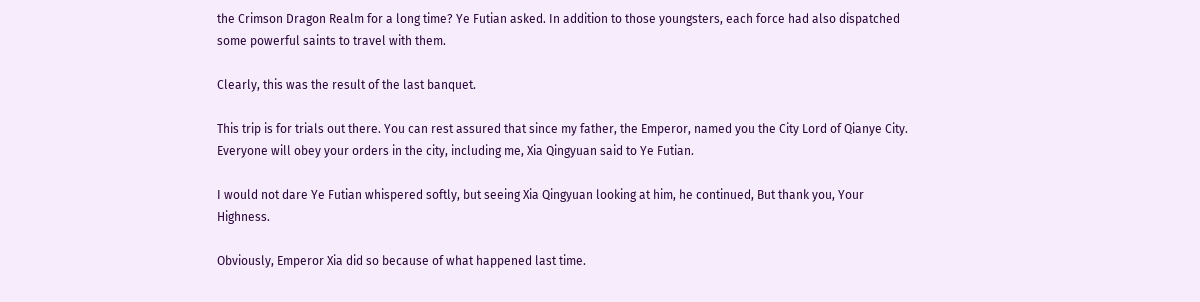the Crimson Dragon Realm for a long time? Ye Futian asked. In addition to those youngsters, each force had also dispatched some powerful saints to travel with them.

Clearly, this was the result of the last banquet.

This trip is for trials out there. You can rest assured that since my father, the Emperor, named you the City Lord of Qianye City. Everyone will obey your orders in the city, including me, Xia Qingyuan said to Ye Futian.

I would not dare Ye Futian whispered softly, but seeing Xia Qingyuan looking at him, he continued, But thank you, Your Highness.

Obviously, Emperor Xia did so because of what happened last time.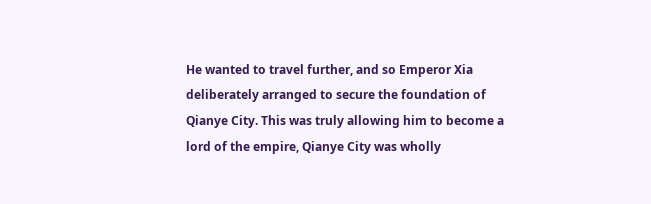He wanted to travel further, and so Emperor Xia deliberately arranged to secure the foundation of Qianye City. This was truly allowing him to become a lord of the empire, Qianye City was wholly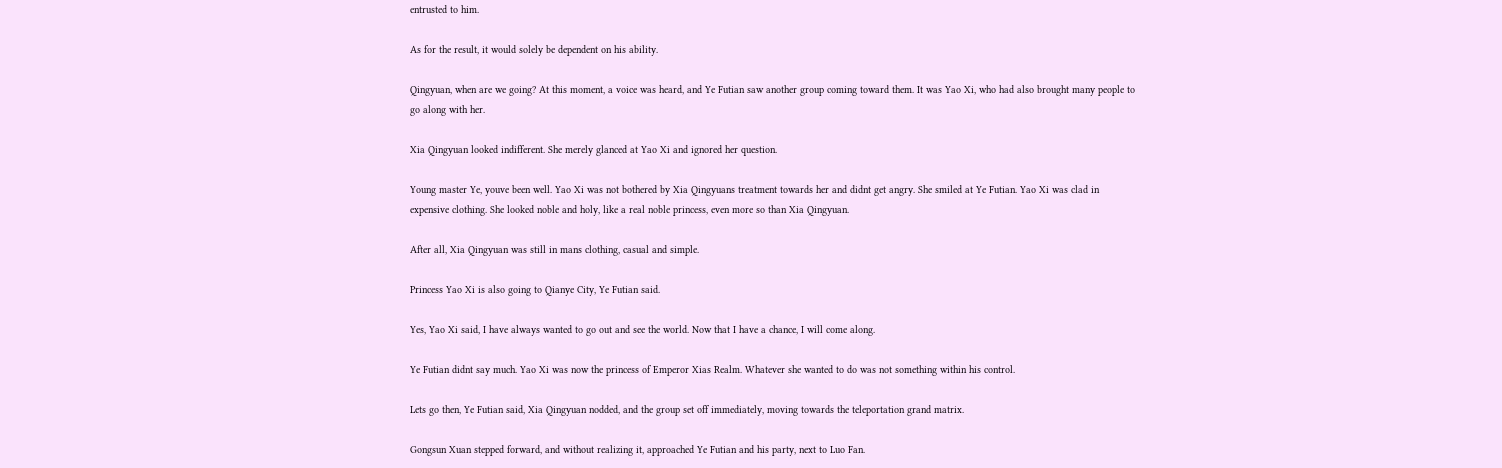entrusted to him.

As for the result, it would solely be dependent on his ability.

Qingyuan, when are we going? At this moment, a voice was heard, and Ye Futian saw another group coming toward them. It was Yao Xi, who had also brought many people to go along with her.

Xia Qingyuan looked indifferent. She merely glanced at Yao Xi and ignored her question.

Young master Ye, youve been well. Yao Xi was not bothered by Xia Qingyuans treatment towards her and didnt get angry. She smiled at Ye Futian. Yao Xi was clad in expensive clothing. She looked noble and holy, like a real noble princess, even more so than Xia Qingyuan.

After all, Xia Qingyuan was still in mans clothing, casual and simple.

Princess Yao Xi is also going to Qianye City, Ye Futian said.

Yes, Yao Xi said, I have always wanted to go out and see the world. Now that I have a chance, I will come along.

Ye Futian didnt say much. Yao Xi was now the princess of Emperor Xias Realm. Whatever she wanted to do was not something within his control.

Lets go then, Ye Futian said, Xia Qingyuan nodded, and the group set off immediately, moving towards the teleportation grand matrix.

Gongsun Xuan stepped forward, and without realizing it, approached Ye Futian and his party, next to Luo Fan.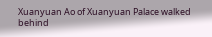Xuanyuan Ao of Xuanyuan Palace walked behind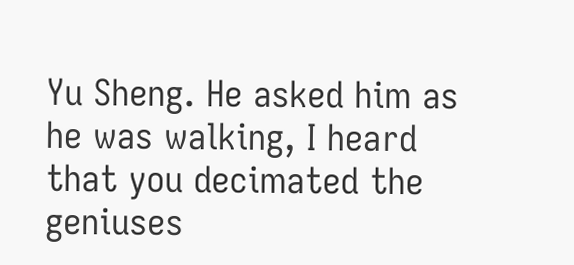Yu Sheng. He asked him as he was walking, I heard that you decimated the geniuses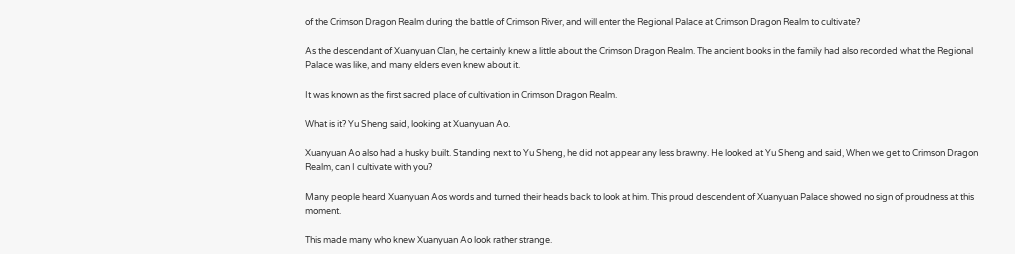of the Crimson Dragon Realm during the battle of Crimson River, and will enter the Regional Palace at Crimson Dragon Realm to cultivate?

As the descendant of Xuanyuan Clan, he certainly knew a little about the Crimson Dragon Realm. The ancient books in the family had also recorded what the Regional Palace was like, and many elders even knew about it.

It was known as the first sacred place of cultivation in Crimson Dragon Realm.

What is it? Yu Sheng said, looking at Xuanyuan Ao.

Xuanyuan Ao also had a husky built. Standing next to Yu Sheng, he did not appear any less brawny. He looked at Yu Sheng and said, When we get to Crimson Dragon Realm, can I cultivate with you?

Many people heard Xuanyuan Aos words and turned their heads back to look at him. This proud descendent of Xuanyuan Palace showed no sign of proudness at this moment.

This made many who knew Xuanyuan Ao look rather strange.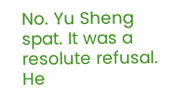No. Yu Sheng spat. It was a resolute refusal. He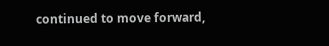continued to move forward,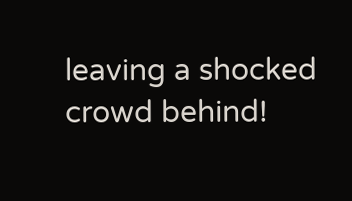leaving a shocked crowd behind!